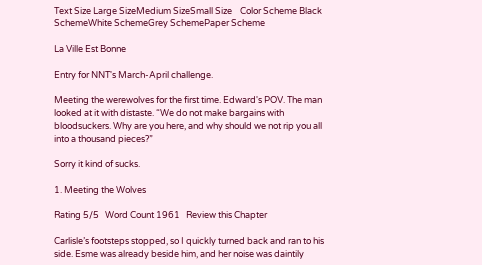Text Size Large SizeMedium SizeSmall Size    Color Scheme Black SchemeWhite SchemeGrey SchemePaper Scheme

La Ville Est Bonne

Entry for NNT's March-April challenge.

Meeting the werewolves for the first time. Edward's POV. The man looked at it with distaste. “We do not make bargains with bloodsuckers. Why are you here, and why should we not rip you all into a thousand pieces?”

Sorry it kind of sucks.

1. Meeting the Wolves

Rating 5/5   Word Count 1961   Review this Chapter

Carlisle’s footsteps stopped, so I quickly turned back and ran to his side. Esme was already beside him, and her noise was daintily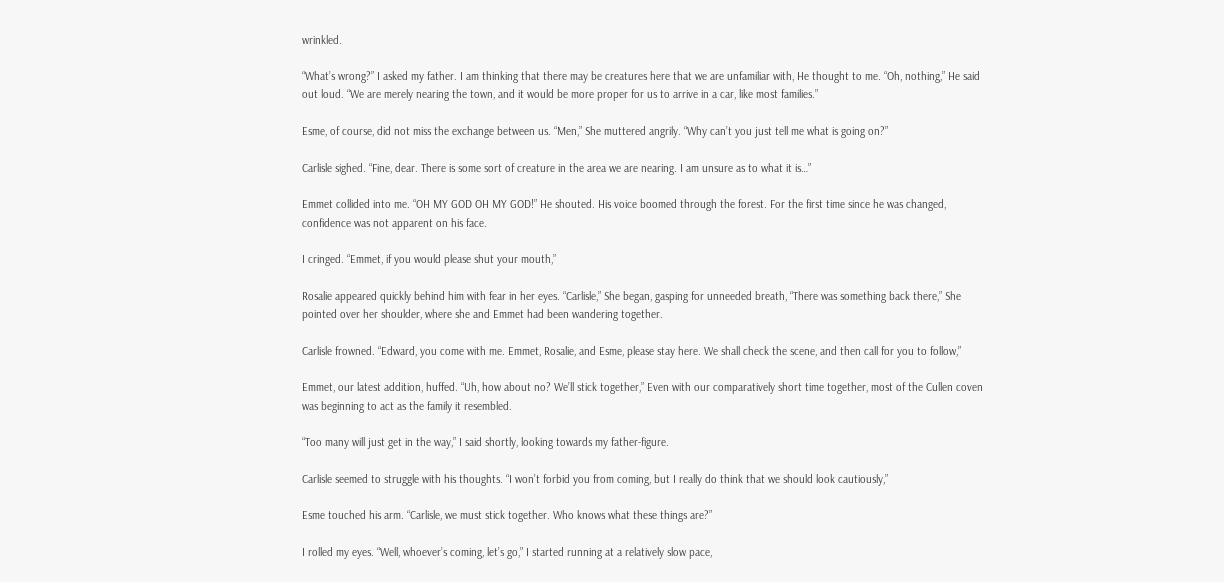wrinkled.

“What’s wrong?” I asked my father. I am thinking that there may be creatures here that we are unfamiliar with, He thought to me. “Oh, nothing,” He said out loud. “We are merely nearing the town, and it would be more proper for us to arrive in a car, like most families.”

Esme, of course, did not miss the exchange between us. “Men,” She muttered angrily. “Why can’t you just tell me what is going on?”

Carlisle sighed. “Fine, dear. There is some sort of creature in the area we are nearing. I am unsure as to what it is…”

Emmet collided into me. “OH MY GOD OH MY GOD!” He shouted. His voice boomed through the forest. For the first time since he was changed, confidence was not apparent on his face.

I cringed. “Emmet, if you would please shut your mouth,”

Rosalie appeared quickly behind him with fear in her eyes. “Carlisle,” She began, gasping for unneeded breath, “There was something back there,” She pointed over her shoulder, where she and Emmet had been wandering together.

Carlisle frowned. “Edward, you come with me. Emmet, Rosalie, and Esme, please stay here. We shall check the scene, and then call for you to follow,”

Emmet, our latest addition, huffed. “Uh, how about no? We’ll stick together,” Even with our comparatively short time together, most of the Cullen coven was beginning to act as the family it resembled.

“Too many will just get in the way,” I said shortly, looking towards my father-figure.

Carlisle seemed to struggle with his thoughts. “I won’t forbid you from coming, but I really do think that we should look cautiously,”

Esme touched his arm. “Carlisle, we must stick together. Who knows what these things are?”

I rolled my eyes. “Well, whoever’s coming, let’s go,” I started running at a relatively slow pace,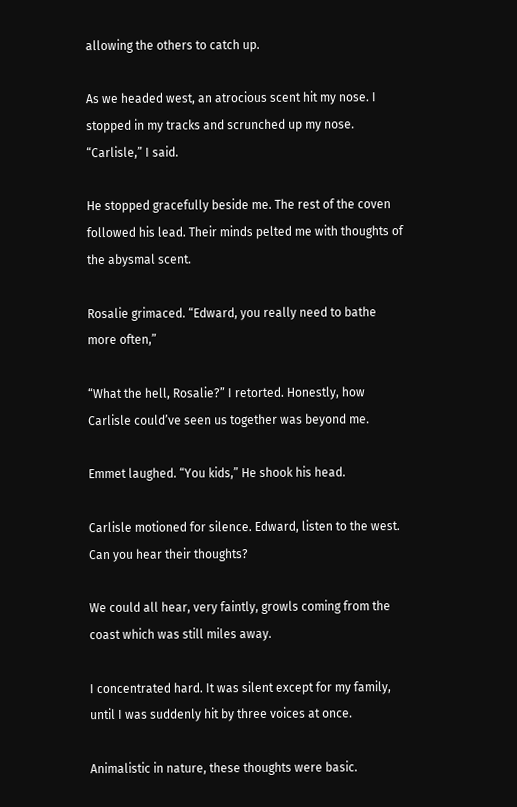allowing the others to catch up.

As we headed west, an atrocious scent hit my nose. I stopped in my tracks and scrunched up my nose. “Carlisle,” I said.

He stopped gracefully beside me. The rest of the coven followed his lead. Their minds pelted me with thoughts of the abysmal scent.

Rosalie grimaced. “Edward, you really need to bathe more often,”

“What the hell, Rosalie?” I retorted. Honestly, how Carlisle could’ve seen us together was beyond me.

Emmet laughed. “You kids,” He shook his head.

Carlisle motioned for silence. Edward, listen to the west. Can you hear their thoughts?

We could all hear, very faintly, growls coming from the coast which was still miles away.

I concentrated hard. It was silent except for my family, until I was suddenly hit by three voices at once.

Animalistic in nature, these thoughts were basic.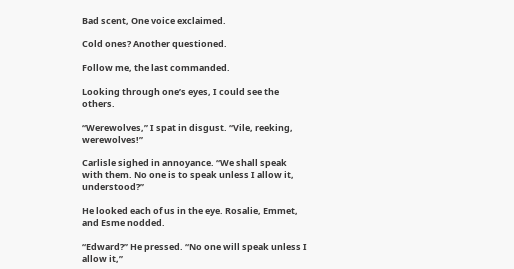Bad scent, One voice exclaimed.

Cold ones? Another questioned.

Follow me, the last commanded.

Looking through one’s eyes, I could see the others.

“Werewolves,” I spat in disgust. “Vile, reeking, werewolves!”

Carlisle sighed in annoyance. “We shall speak with them. No one is to speak unless I allow it, understood?”

He looked each of us in the eye. Rosalie, Emmet, and Esme nodded.

“Edward?” He pressed. “No one will speak unless I allow it,”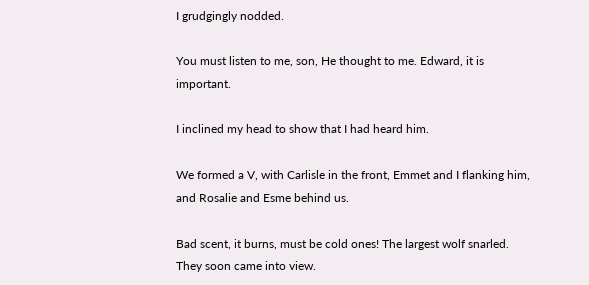I grudgingly nodded.

You must listen to me, son, He thought to me. Edward, it is important.

I inclined my head to show that I had heard him.

We formed a V, with Carlisle in the front, Emmet and I flanking him, and Rosalie and Esme behind us.

Bad scent, it burns, must be cold ones! The largest wolf snarled. They soon came into view.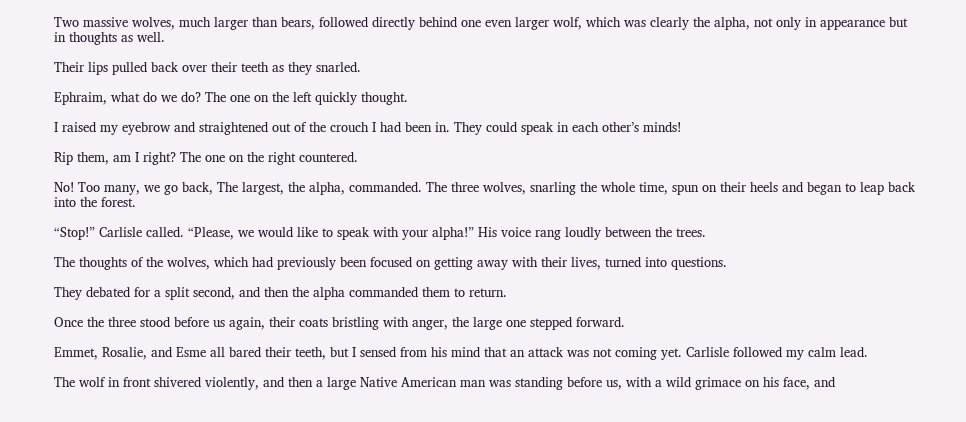Two massive wolves, much larger than bears, followed directly behind one even larger wolf, which was clearly the alpha, not only in appearance but in thoughts as well.

Their lips pulled back over their teeth as they snarled.

Ephraim, what do we do? The one on the left quickly thought.

I raised my eyebrow and straightened out of the crouch I had been in. They could speak in each other’s minds!

Rip them, am I right? The one on the right countered.

No! Too many, we go back, The largest, the alpha, commanded. The three wolves, snarling the whole time, spun on their heels and began to leap back into the forest.

“Stop!” Carlisle called. “Please, we would like to speak with your alpha!” His voice rang loudly between the trees.

The thoughts of the wolves, which had previously been focused on getting away with their lives, turned into questions.

They debated for a split second, and then the alpha commanded them to return.

Once the three stood before us again, their coats bristling with anger, the large one stepped forward.

Emmet, Rosalie, and Esme all bared their teeth, but I sensed from his mind that an attack was not coming yet. Carlisle followed my calm lead.

The wolf in front shivered violently, and then a large Native American man was standing before us, with a wild grimace on his face, and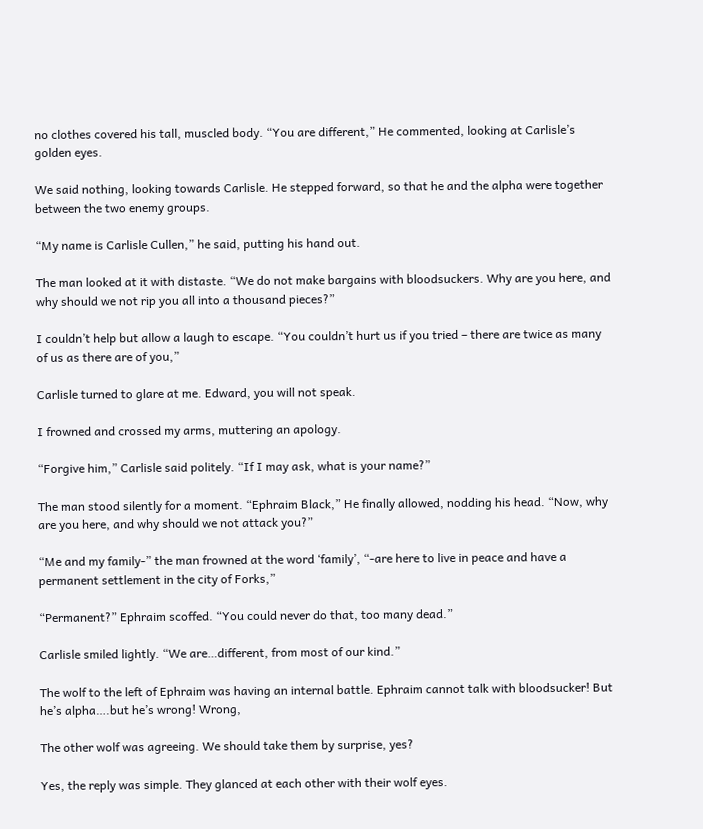no clothes covered his tall, muscled body. “You are different,” He commented, looking at Carlisle’s golden eyes.

We said nothing, looking towards Carlisle. He stepped forward, so that he and the alpha were together between the two enemy groups.

“My name is Carlisle Cullen,” he said, putting his hand out.

The man looked at it with distaste. “We do not make bargains with bloodsuckers. Why are you here, and why should we not rip you all into a thousand pieces?”

I couldn’t help but allow a laugh to escape. “You couldn’t hurt us if you tried – there are twice as many of us as there are of you,”

Carlisle turned to glare at me. Edward, you will not speak.

I frowned and crossed my arms, muttering an apology.

“Forgive him,” Carlisle said politely. “If I may ask, what is your name?”

The man stood silently for a moment. “Ephraim Black,” He finally allowed, nodding his head. “Now, why are you here, and why should we not attack you?”

“Me and my family-” the man frowned at the word ‘family’, “-are here to live in peace and have a permanent settlement in the city of Forks,”

“Permanent?” Ephraim scoffed. “You could never do that, too many dead.”

Carlisle smiled lightly. “We are…different, from most of our kind.”

The wolf to the left of Ephraim was having an internal battle. Ephraim cannot talk with bloodsucker! But he’s alpha….but he’s wrong! Wrong,

The other wolf was agreeing. We should take them by surprise, yes?

Yes, the reply was simple. They glanced at each other with their wolf eyes.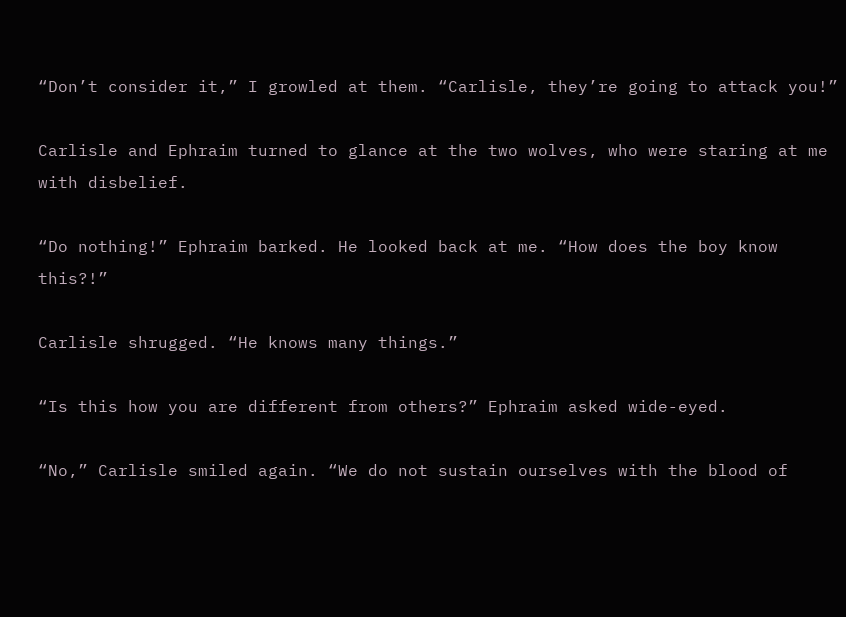“Don’t consider it,” I growled at them. “Carlisle, they’re going to attack you!”

Carlisle and Ephraim turned to glance at the two wolves, who were staring at me with disbelief.

“Do nothing!” Ephraim barked. He looked back at me. “How does the boy know this?!”

Carlisle shrugged. “He knows many things.”

“Is this how you are different from others?” Ephraim asked wide-eyed.

“No,” Carlisle smiled again. “We do not sustain ourselves with the blood of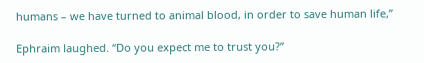humans – we have turned to animal blood, in order to save human life,”

Ephraim laughed. “Do you expect me to trust you?”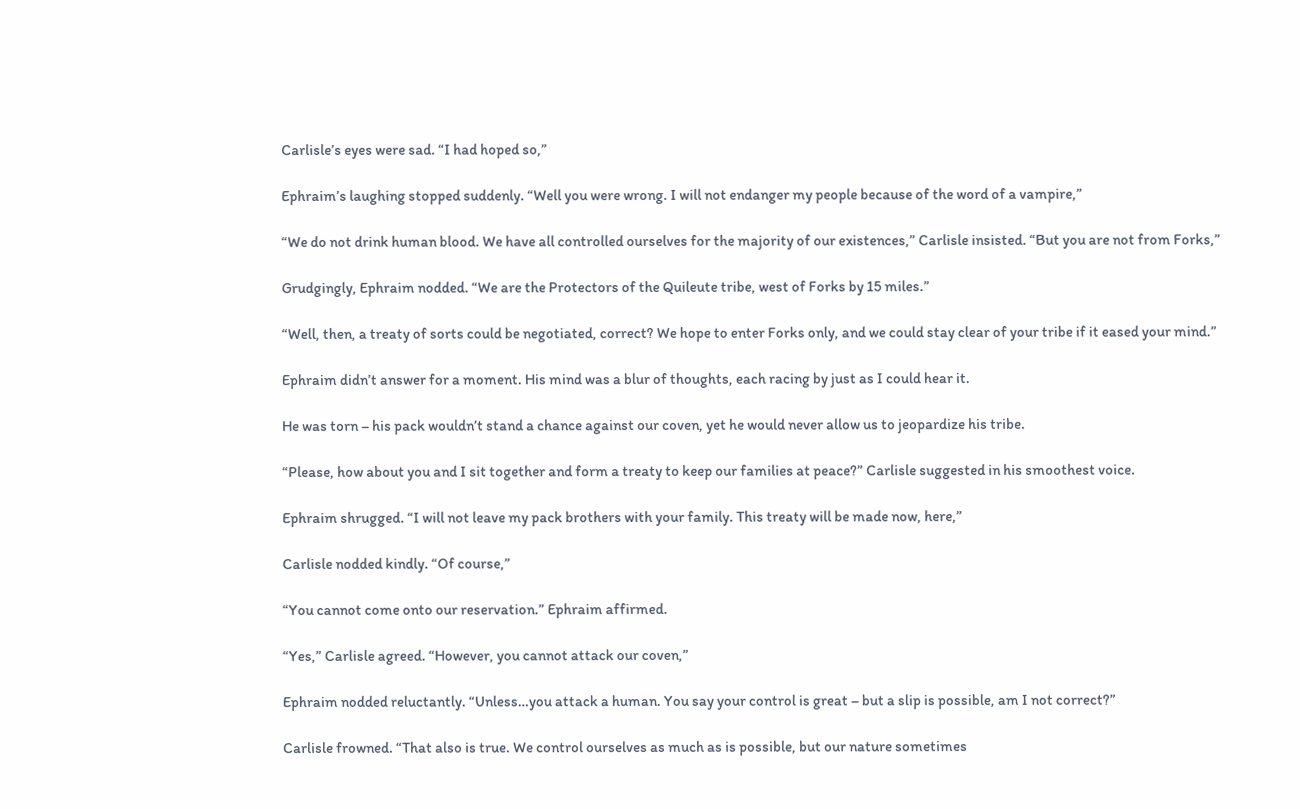Carlisle’s eyes were sad. “I had hoped so,”

Ephraim’s laughing stopped suddenly. “Well you were wrong. I will not endanger my people because of the word of a vampire,”

“We do not drink human blood. We have all controlled ourselves for the majority of our existences,” Carlisle insisted. “But you are not from Forks,”

Grudgingly, Ephraim nodded. “We are the Protectors of the Quileute tribe, west of Forks by 15 miles.”

“Well, then, a treaty of sorts could be negotiated, correct? We hope to enter Forks only, and we could stay clear of your tribe if it eased your mind.”

Ephraim didn’t answer for a moment. His mind was a blur of thoughts, each racing by just as I could hear it.

He was torn – his pack wouldn’t stand a chance against our coven, yet he would never allow us to jeopardize his tribe.

“Please, how about you and I sit together and form a treaty to keep our families at peace?” Carlisle suggested in his smoothest voice.

Ephraim shrugged. “I will not leave my pack brothers with your family. This treaty will be made now, here,”

Carlisle nodded kindly. “Of course,”

“You cannot come onto our reservation.” Ephraim affirmed.

“Yes,” Carlisle agreed. “However, you cannot attack our coven,”

Ephraim nodded reluctantly. “Unless…you attack a human. You say your control is great – but a slip is possible, am I not correct?”

Carlisle frowned. “That also is true. We control ourselves as much as is possible, but our nature sometimes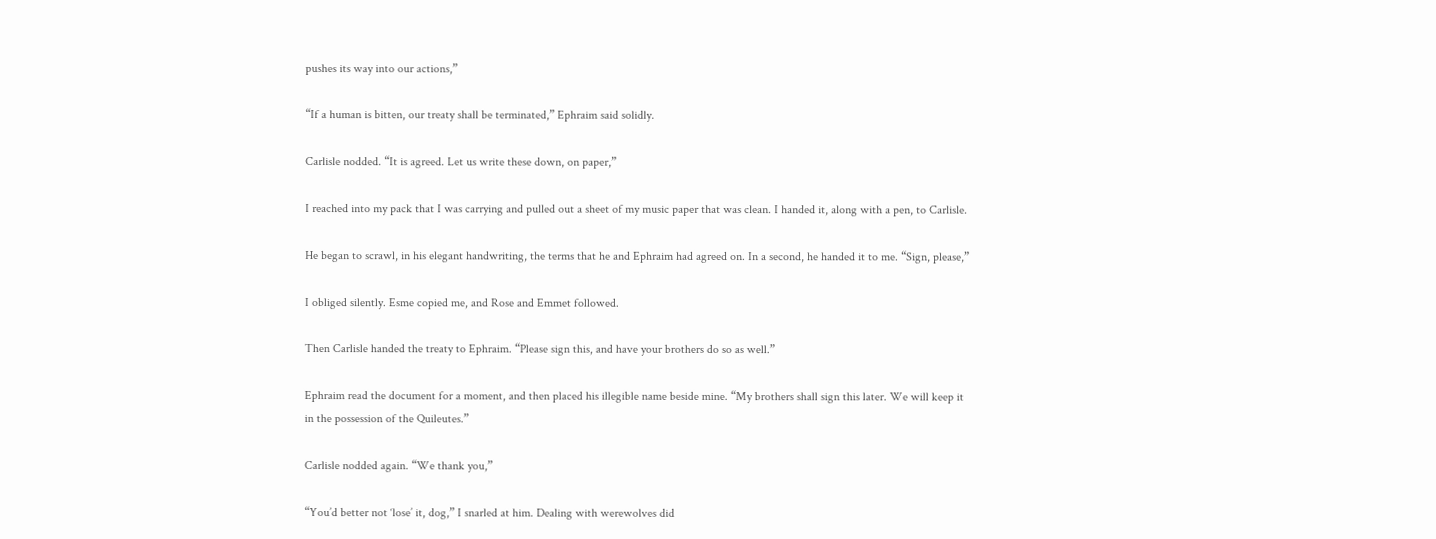pushes its way into our actions,”

“If a human is bitten, our treaty shall be terminated,” Ephraim said solidly.

Carlisle nodded. “It is agreed. Let us write these down, on paper,”

I reached into my pack that I was carrying and pulled out a sheet of my music paper that was clean. I handed it, along with a pen, to Carlisle.

He began to scrawl, in his elegant handwriting, the terms that he and Ephraim had agreed on. In a second, he handed it to me. “Sign, please,”

I obliged silently. Esme copied me, and Rose and Emmet followed.

Then Carlisle handed the treaty to Ephraim. “Please sign this, and have your brothers do so as well.”

Ephraim read the document for a moment, and then placed his illegible name beside mine. “My brothers shall sign this later. We will keep it in the possession of the Quileutes.”

Carlisle nodded again. “We thank you,”

“You’d better not ‘lose’ it, dog,” I snarled at him. Dealing with werewolves did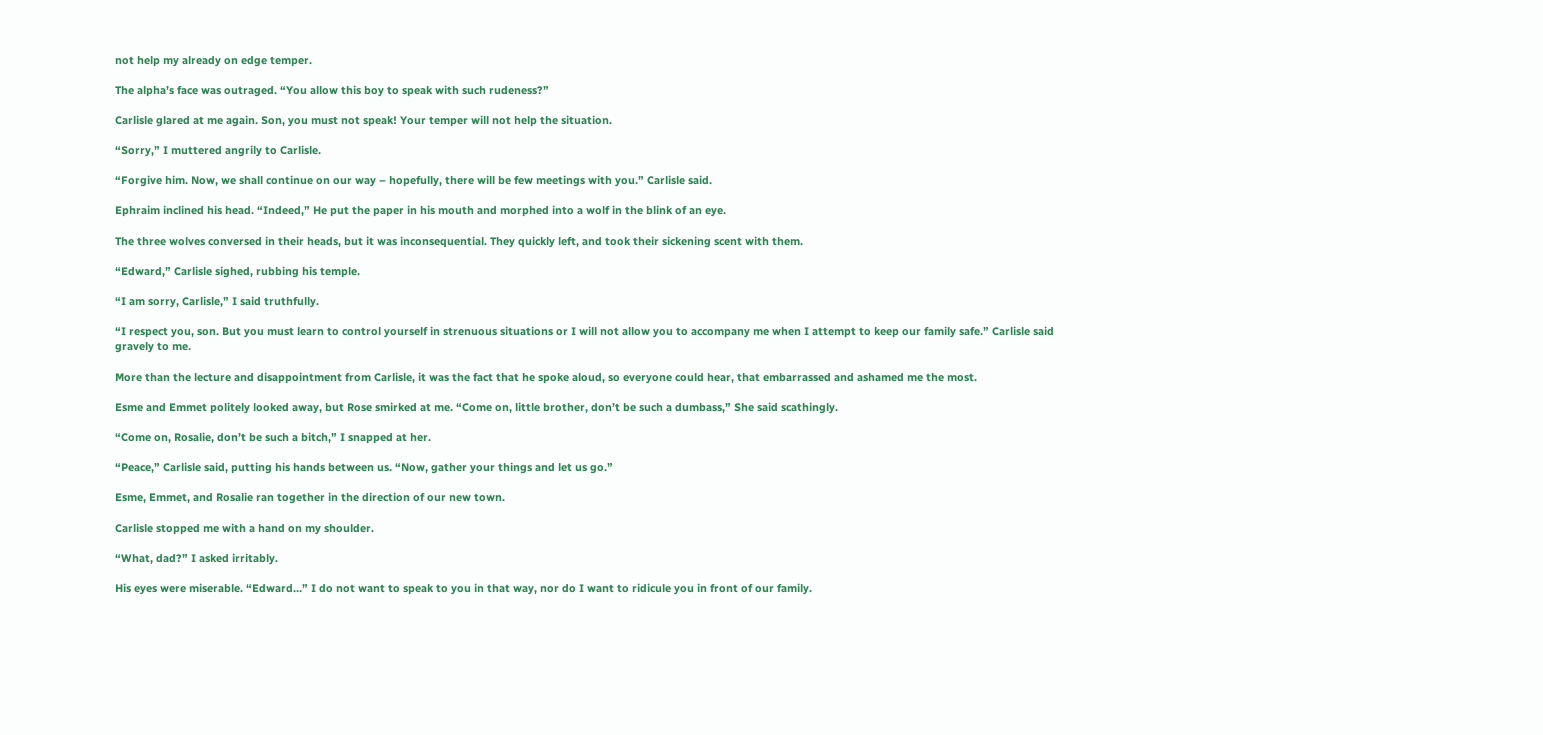not help my already on edge temper.

The alpha’s face was outraged. “You allow this boy to speak with such rudeness?”

Carlisle glared at me again. Son, you must not speak! Your temper will not help the situation.

“Sorry,” I muttered angrily to Carlisle.

“Forgive him. Now, we shall continue on our way – hopefully, there will be few meetings with you.” Carlisle said.

Ephraim inclined his head. “Indeed,” He put the paper in his mouth and morphed into a wolf in the blink of an eye.

The three wolves conversed in their heads, but it was inconsequential. They quickly left, and took their sickening scent with them.

“Edward,” Carlisle sighed, rubbing his temple.

“I am sorry, Carlisle,” I said truthfully.

“I respect you, son. But you must learn to control yourself in strenuous situations or I will not allow you to accompany me when I attempt to keep our family safe.” Carlisle said gravely to me.

More than the lecture and disappointment from Carlisle, it was the fact that he spoke aloud, so everyone could hear, that embarrassed and ashamed me the most.

Esme and Emmet politely looked away, but Rose smirked at me. “Come on, little brother, don’t be such a dumbass,” She said scathingly.

“Come on, Rosalie, don’t be such a bitch,” I snapped at her.

“Peace,” Carlisle said, putting his hands between us. “Now, gather your things and let us go.”

Esme, Emmet, and Rosalie ran together in the direction of our new town.

Carlisle stopped me with a hand on my shoulder.

“What, dad?” I asked irritably.

His eyes were miserable. “Edward…” I do not want to speak to you in that way, nor do I want to ridicule you in front of our family.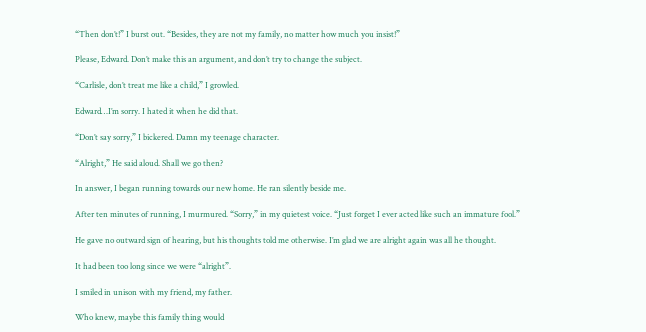“Then don’t!” I burst out. “Besides, they are not my family, no matter how much you insist!”

Please, Edward. Don’t make this an argument, and don’t try to change the subject.

“Carlisle, don’t treat me like a child,” I growled.

Edward…I’m sorry. I hated it when he did that.

“Don’t say sorry,” I bickered. Damn my teenage character.

“Alright,” He said aloud. Shall we go then?

In answer, I began running towards our new home. He ran silently beside me.

After ten minutes of running, I murmured. “Sorry,” in my quietest voice. “Just forget I ever acted like such an immature fool.”

He gave no outward sign of hearing, but his thoughts told me otherwise. I’m glad we are alright again was all he thought.

It had been too long since we were “alright”.

I smiled in unison with my friend, my father.

Who knew, maybe this family thing would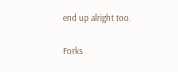end up alright too.

Forks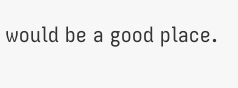would be a good place.